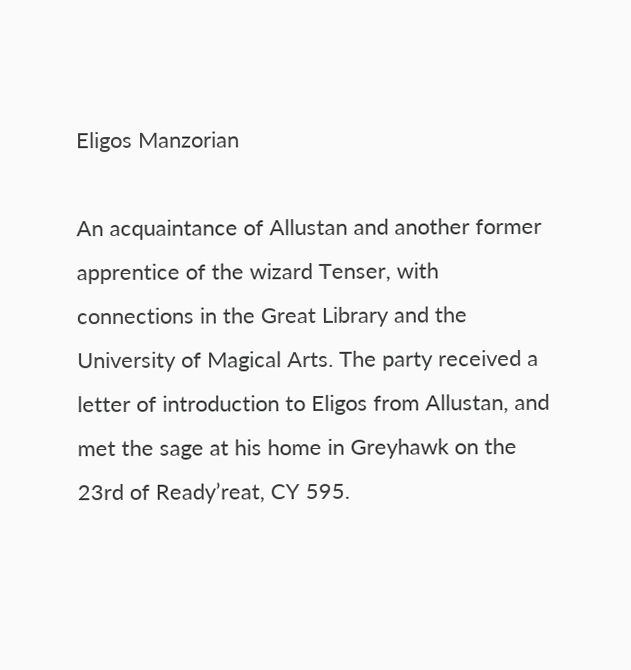Eligos Manzorian

An acquaintance of Allustan and another former apprentice of the wizard Tenser, with connections in the Great Library and the University of Magical Arts. The party received a letter of introduction to Eligos from Allustan, and met the sage at his home in Greyhawk on the 23rd of Ready’reat, CY 595.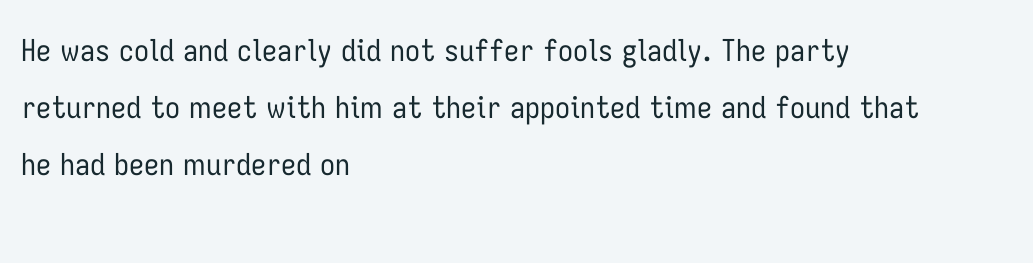He was cold and clearly did not suffer fools gladly. The party returned to meet with him at their appointed time and found that he had been murdered on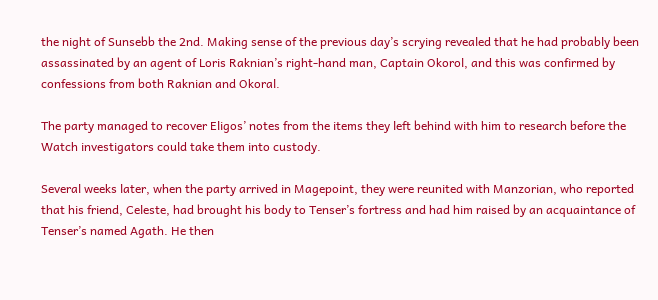the night of Sunsebb the 2nd. Making sense of the previous day’s scrying revealed that he had probably been assassinated by an agent of Loris Raknian’s right-hand man, Captain Okorol, and this was confirmed by confessions from both Raknian and Okoral.

The party managed to recover Eligos’ notes from the items they left behind with him to research before the Watch investigators could take them into custody.

Several weeks later, when the party arrived in Magepoint, they were reunited with Manzorian, who reported that his friend, Celeste, had brought his body to Tenser’s fortress and had him raised by an acquaintance of Tenser’s named Agath. He then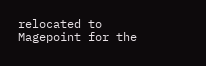relocated to Magepoint for the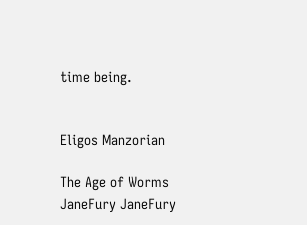time being.


Eligos Manzorian

The Age of Worms JaneFury JaneFury